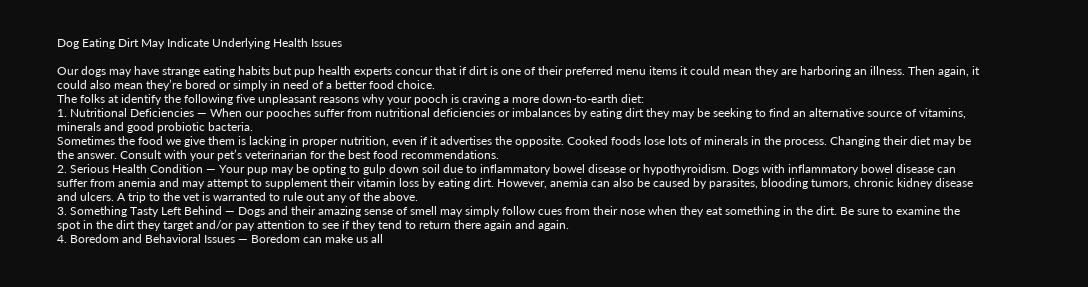Dog Eating Dirt May Indicate Underlying Health Issues

Our dogs may have strange eating habits but pup health experts concur that if dirt is one of their preferred menu items it could mean they are harboring an illness. Then again, it could also mean they’re bored or simply in need of a better food choice.
The folks at identify the following five unpleasant reasons why your pooch is craving a more down-to-earth diet:
1. Nutritional Deficiencies — When our pooches suffer from nutritional deficiencies or imbalances by eating dirt they may be seeking to find an alternative source of vitamins, minerals and good probiotic bacteria.
Sometimes the food we give them is lacking in proper nutrition, even if it advertises the opposite. Cooked foods lose lots of minerals in the process. Changing their diet may be the answer. Consult with your pet’s veterinarian for the best food recommendations.
2. Serious Health Condition — Your pup may be opting to gulp down soil due to inflammatory bowel disease or hypothyroidism. Dogs with inflammatory bowel disease can suffer from anemia and may attempt to supplement their vitamin loss by eating dirt. However, anemia can also be caused by parasites, blooding tumors, chronic kidney disease and ulcers. A trip to the vet is warranted to rule out any of the above.
3. Something Tasty Left Behind — Dogs and their amazing sense of smell may simply follow cues from their nose when they eat something in the dirt. Be sure to examine the spot in the dirt they target and/or pay attention to see if they tend to return there again and again.
4. Boredom and Behavioral Issues — Boredom can make us all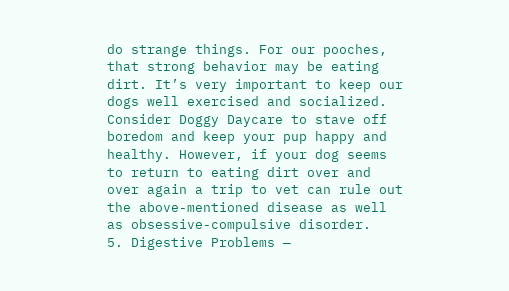do strange things. For our pooches, that strong behavior may be eating dirt. It’s very important to keep our dogs well exercised and socialized. Consider Doggy Daycare to stave off boredom and keep your pup happy and healthy. However, if your dog seems to return to eating dirt over and over again a trip to vet can rule out the above-mentioned disease as well as obsessive-compulsive disorder.
5. Digestive Problems —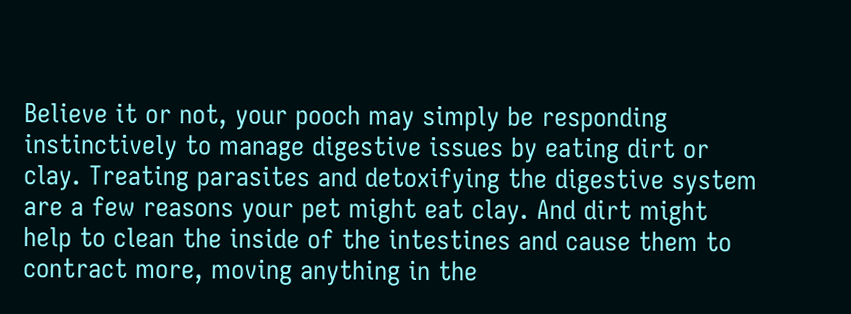Believe it or not, your pooch may simply be responding instinctively to manage digestive issues by eating dirt or clay. Treating parasites and detoxifying the digestive system are a few reasons your pet might eat clay. And dirt might help to clean the inside of the intestines and cause them to contract more, moving anything in the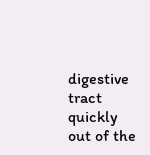digestive tract quickly out of the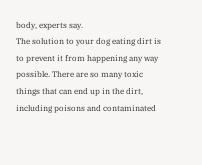body, experts say.
The solution to your dog eating dirt is to prevent it from happening any way possible. There are so many toxic things that can end up in the dirt, including poisons and contaminated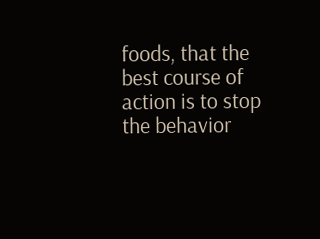foods, that the best course of action is to stop the behavior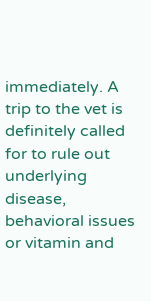immediately. A trip to the vet is definitely called for to rule out underlying disease, behavioral issues or vitamin and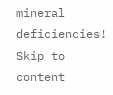mineral deficiencies!
Skip to content